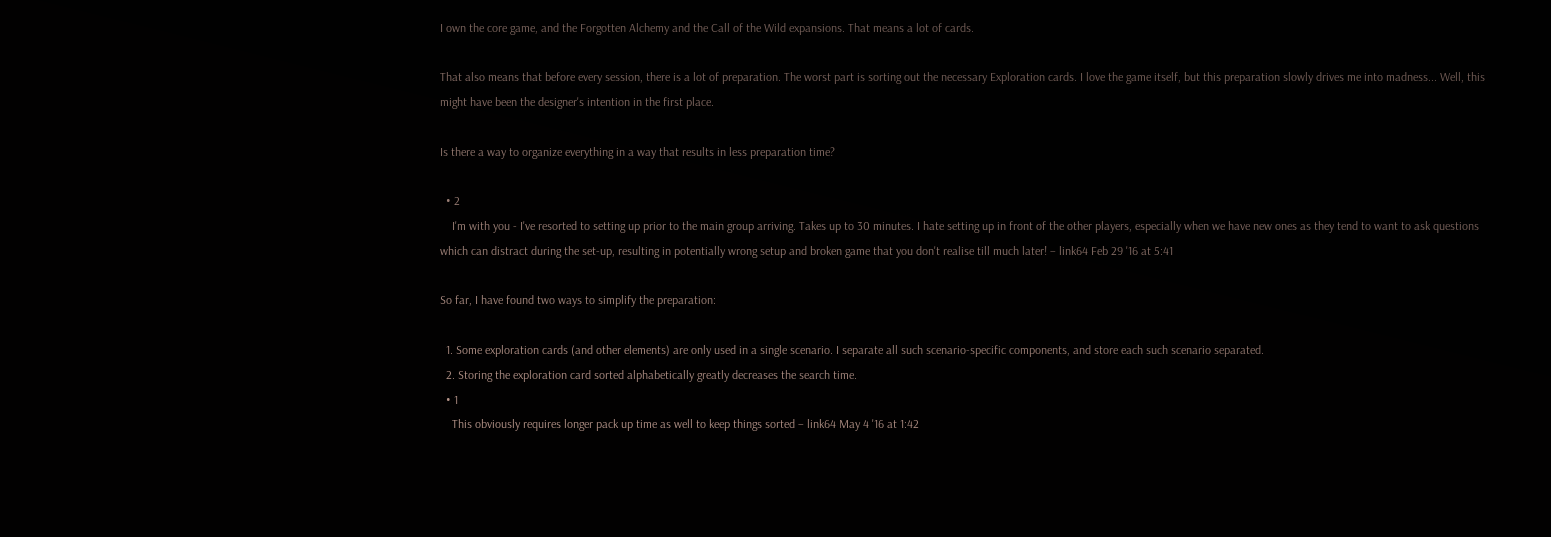I own the core game, and the Forgotten Alchemy and the Call of the Wild expansions. That means a lot of cards.

That also means that before every session, there is a lot of preparation. The worst part is sorting out the necessary Exploration cards. I love the game itself, but this preparation slowly drives me into madness... Well, this might have been the designer's intention in the first place.

Is there a way to organize everything in a way that results in less preparation time?

  • 2
    I'm with you - I've resorted to setting up prior to the main group arriving. Takes up to 30 minutes. I hate setting up in front of the other players, especially when we have new ones as they tend to want to ask questions which can distract during the set-up, resulting in potentially wrong setup and broken game that you don't realise till much later! – link64 Feb 29 '16 at 5:41

So far, I have found two ways to simplify the preparation:

  1. Some exploration cards (and other elements) are only used in a single scenario. I separate all such scenario-specific components, and store each such scenario separated.
  2. Storing the exploration card sorted alphabetically greatly decreases the search time.
  • 1
    This obviously requires longer pack up time as well to keep things sorted – link64 May 4 '16 at 1:42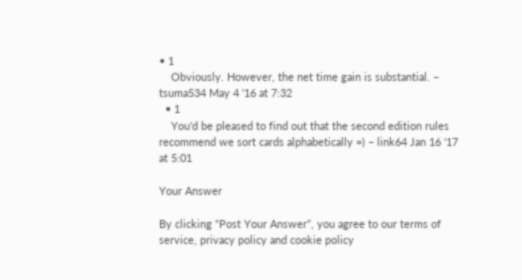• 1
    Obviously. However, the net time gain is substantial. – tsuma534 May 4 '16 at 7:32
  • 1
    You'd be pleased to find out that the second edition rules recommend we sort cards alphabetically =) – link64 Jan 16 '17 at 5:01

Your Answer

By clicking “Post Your Answer”, you agree to our terms of service, privacy policy and cookie policy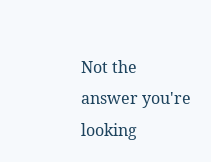Not the answer you're looking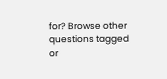for? Browse other questions tagged or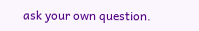ask your own question.